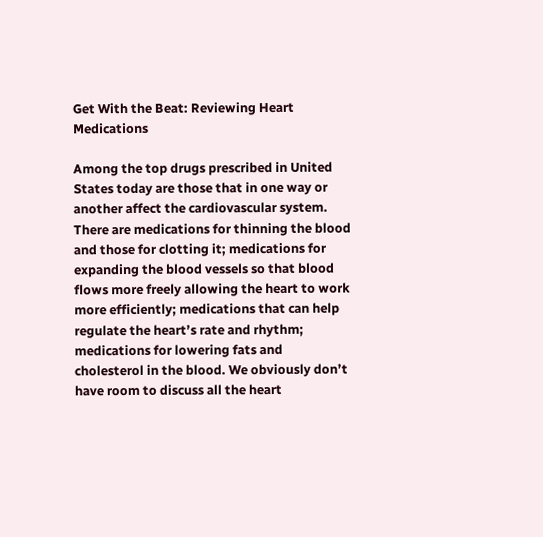Get With the Beat: Reviewing Heart Medications

Among the top drugs prescribed in United States today are those that in one way or another affect the cardiovascular system. There are medications for thinning the blood and those for clotting it; medications for expanding the blood vessels so that blood flows more freely allowing the heart to work more efficiently; medications that can help regulate the heart’s rate and rhythm; medications for lowering fats and cholesterol in the blood. We obviously don’t have room to discuss all the heart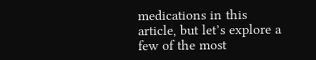medications in this article, but let’s explore a few of the most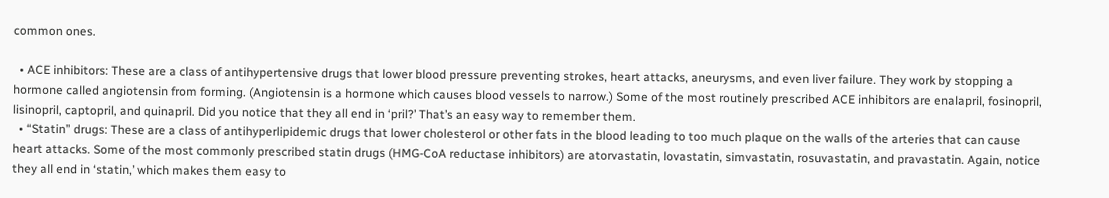common ones.

  • ACE inhibitors: These are a class of antihypertensive drugs that lower blood pressure preventing strokes, heart attacks, aneurysms, and even liver failure. They work by stopping a hormone called angiotensin from forming. (Angiotensin is a hormone which causes blood vessels to narrow.) Some of the most routinely prescribed ACE inhibitors are enalapril, fosinopril, lisinopril, captopril, and quinapril. Did you notice that they all end in ‘pril?’ That’s an easy way to remember them.
  • “Statin” drugs: These are a class of antihyperlipidemic drugs that lower cholesterol or other fats in the blood leading to too much plaque on the walls of the arteries that can cause heart attacks. Some of the most commonly prescribed statin drugs (HMG-CoA reductase inhibitors) are atorvastatin, lovastatin, simvastatin, rosuvastatin, and pravastatin. Again, notice they all end in ‘statin,’ which makes them easy to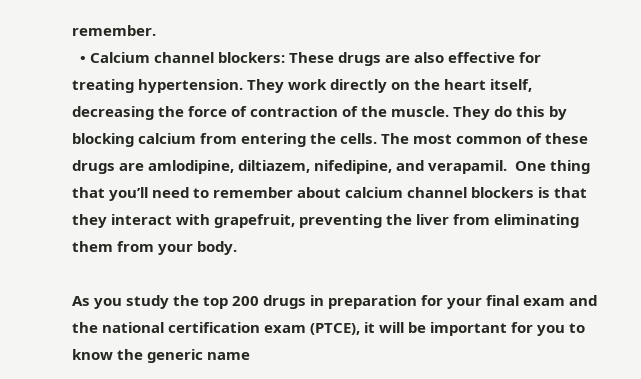remember.
  • Calcium channel blockers: These drugs are also effective for treating hypertension. They work directly on the heart itself, decreasing the force of contraction of the muscle. They do this by blocking calcium from entering the cells. The most common of these drugs are amlodipine, diltiazem, nifedipine, and verapamil.  One thing that you’ll need to remember about calcium channel blockers is that they interact with grapefruit, preventing the liver from eliminating them from your body.

As you study the top 200 drugs in preparation for your final exam and the national certification exam (PTCE), it will be important for you to know the generic name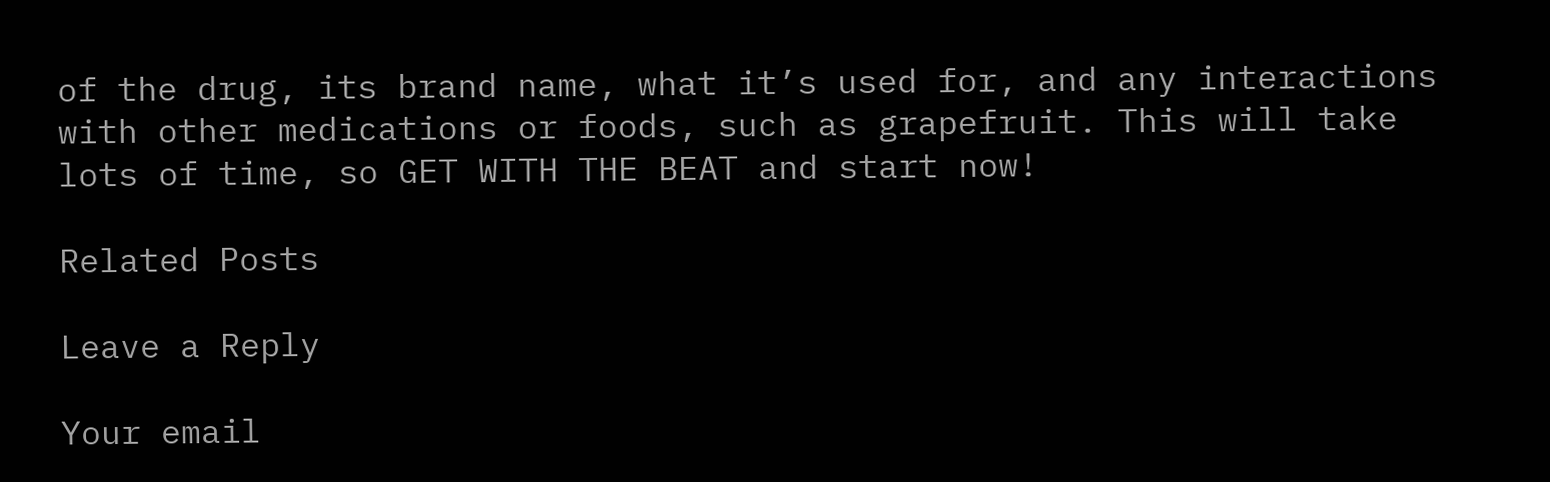of the drug, its brand name, what it’s used for, and any interactions with other medications or foods, such as grapefruit. This will take lots of time, so GET WITH THE BEAT and start now!

Related Posts

Leave a Reply

Your email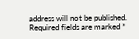address will not be published. Required fields are marked *